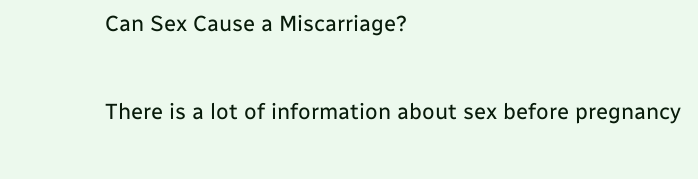Can Sex Cause a Miscarriage?

There is a lot of information about sex before pregnancy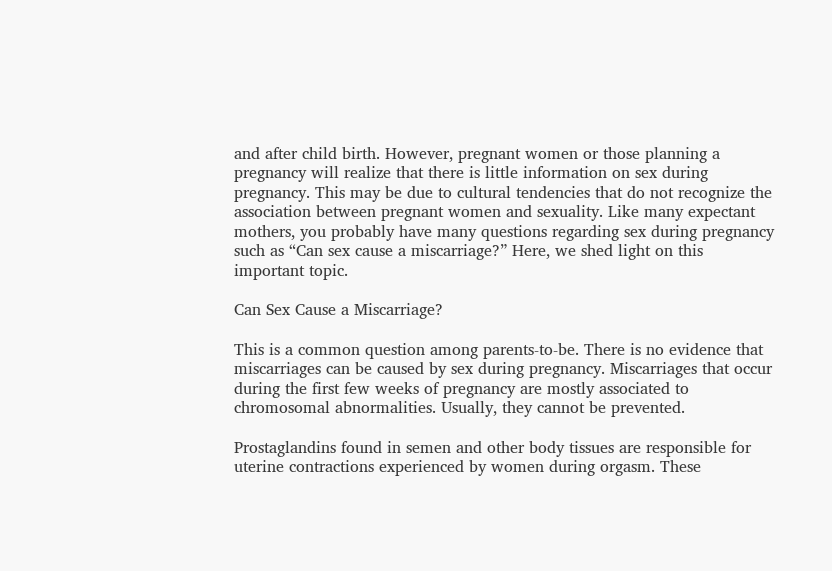and after child birth. However, pregnant women or those planning a pregnancy will realize that there is little information on sex during pregnancy. This may be due to cultural tendencies that do not recognize the association between pregnant women and sexuality. Like many expectant mothers, you probably have many questions regarding sex during pregnancy such as “Can sex cause a miscarriage?” Here, we shed light on this important topic.

Can Sex Cause a Miscarriage?

This is a common question among parents-to-be. There is no evidence that miscarriages can be caused by sex during pregnancy. Miscarriages that occur during the first few weeks of pregnancy are mostly associated to chromosomal abnormalities. Usually, they cannot be prevented.

Prostaglandins found in semen and other body tissues are responsible for uterine contractions experienced by women during orgasm. These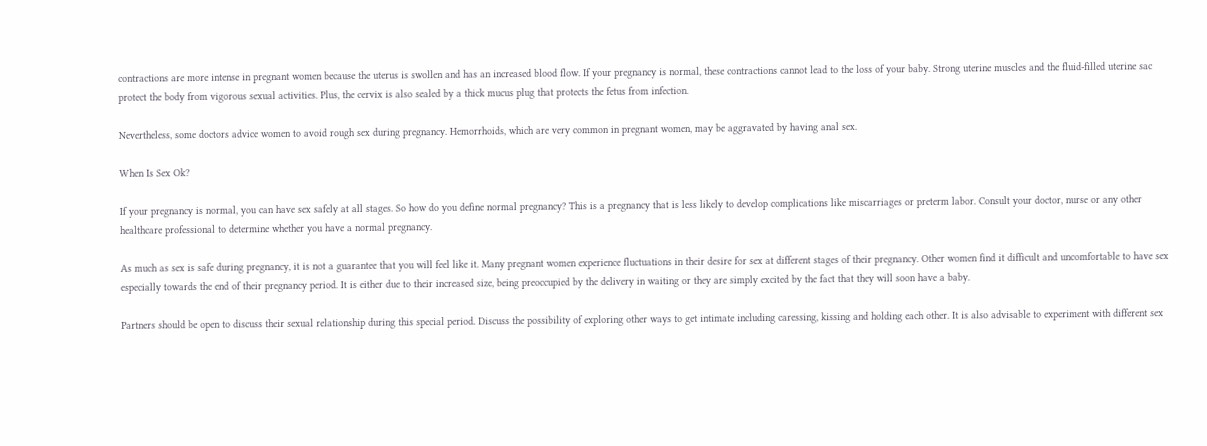contractions are more intense in pregnant women because the uterus is swollen and has an increased blood flow. If your pregnancy is normal, these contractions cannot lead to the loss of your baby. Strong uterine muscles and the fluid-filled uterine sac protect the body from vigorous sexual activities. Plus, the cervix is also sealed by a thick mucus plug that protects the fetus from infection.

Nevertheless, some doctors advice women to avoid rough sex during pregnancy. Hemorrhoids, which are very common in pregnant women, may be aggravated by having anal sex.

When Is Sex Ok?

If your pregnancy is normal, you can have sex safely at all stages. So how do you define normal pregnancy? This is a pregnancy that is less likely to develop complications like miscarriages or preterm labor. Consult your doctor, nurse or any other healthcare professional to determine whether you have a normal pregnancy.

As much as sex is safe during pregnancy, it is not a guarantee that you will feel like it. Many pregnant women experience fluctuations in their desire for sex at different stages of their pregnancy. Other women find it difficult and uncomfortable to have sex especially towards the end of their pregnancy period. It is either due to their increased size, being preoccupied by the delivery in waiting or they are simply excited by the fact that they will soon have a baby.

Partners should be open to discuss their sexual relationship during this special period. Discuss the possibility of exploring other ways to get intimate including caressing, kissing and holding each other. It is also advisable to experiment with different sex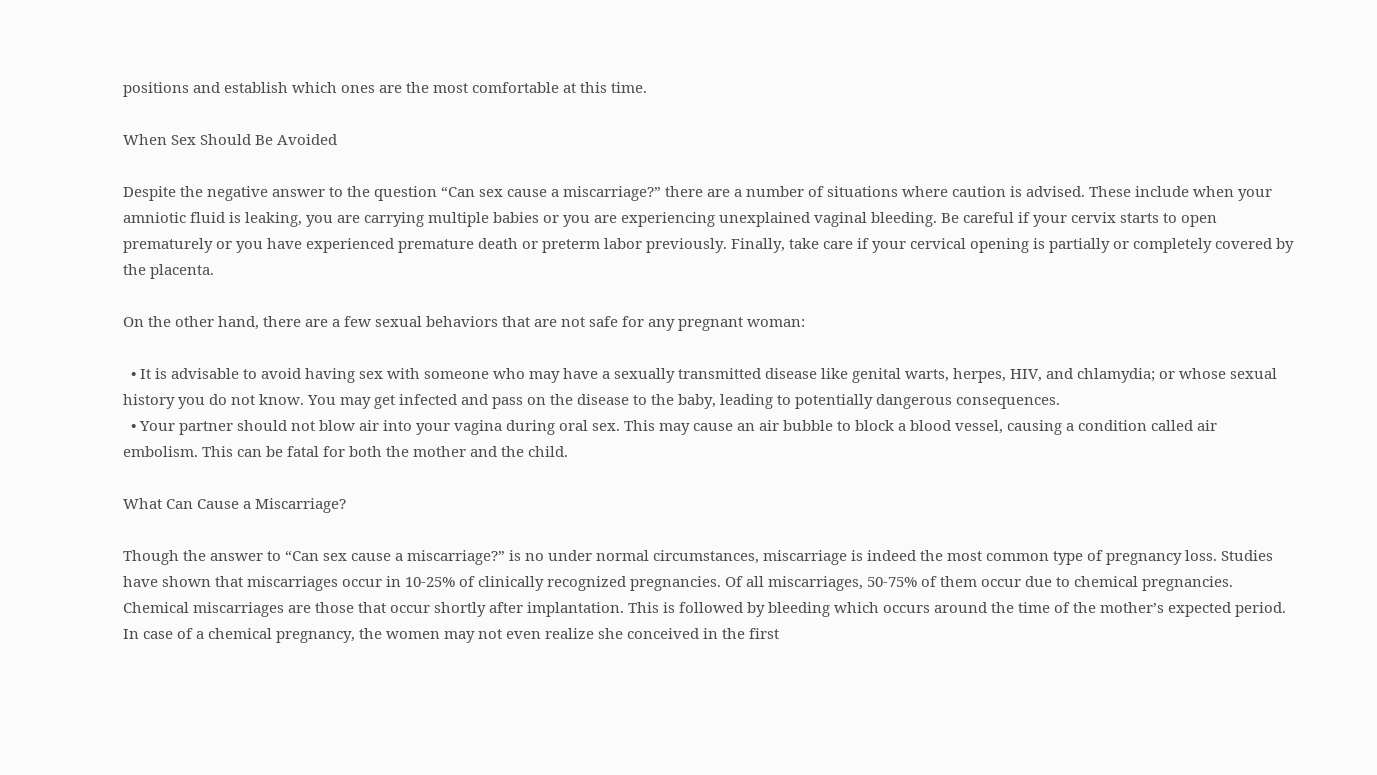positions and establish which ones are the most comfortable at this time.

When Sex Should Be Avoided

Despite the negative answer to the question “Can sex cause a miscarriage?” there are a number of situations where caution is advised. These include when your amniotic fluid is leaking, you are carrying multiple babies or you are experiencing unexplained vaginal bleeding. Be careful if your cervix starts to open prematurely or you have experienced premature death or preterm labor previously. Finally, take care if your cervical opening is partially or completely covered by the placenta.

On the other hand, there are a few sexual behaviors that are not safe for any pregnant woman:

  • It is advisable to avoid having sex with someone who may have a sexually transmitted disease like genital warts, herpes, HIV, and chlamydia; or whose sexual history you do not know. You may get infected and pass on the disease to the baby, leading to potentially dangerous consequences.
  • Your partner should not blow air into your vagina during oral sex. This may cause an air bubble to block a blood vessel, causing a condition called air embolism. This can be fatal for both the mother and the child.

What Can Cause a Miscarriage?

Though the answer to “Can sex cause a miscarriage?” is no under normal circumstances, miscarriage is indeed the most common type of pregnancy loss. Studies have shown that miscarriages occur in 10-25% of clinically recognized pregnancies. Of all miscarriages, 50-75% of them occur due to chemical pregnancies. Chemical miscarriages are those that occur shortly after implantation. This is followed by bleeding which occurs around the time of the mother’s expected period. In case of a chemical pregnancy, the women may not even realize she conceived in the first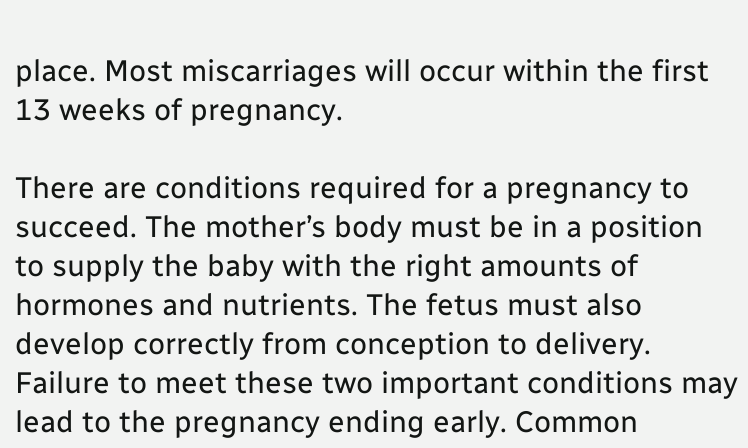place. Most miscarriages will occur within the first 13 weeks of pregnancy.

There are conditions required for a pregnancy to succeed. The mother’s body must be in a position to supply the baby with the right amounts of hormones and nutrients. The fetus must also develop correctly from conception to delivery. Failure to meet these two important conditions may lead to the pregnancy ending early. Common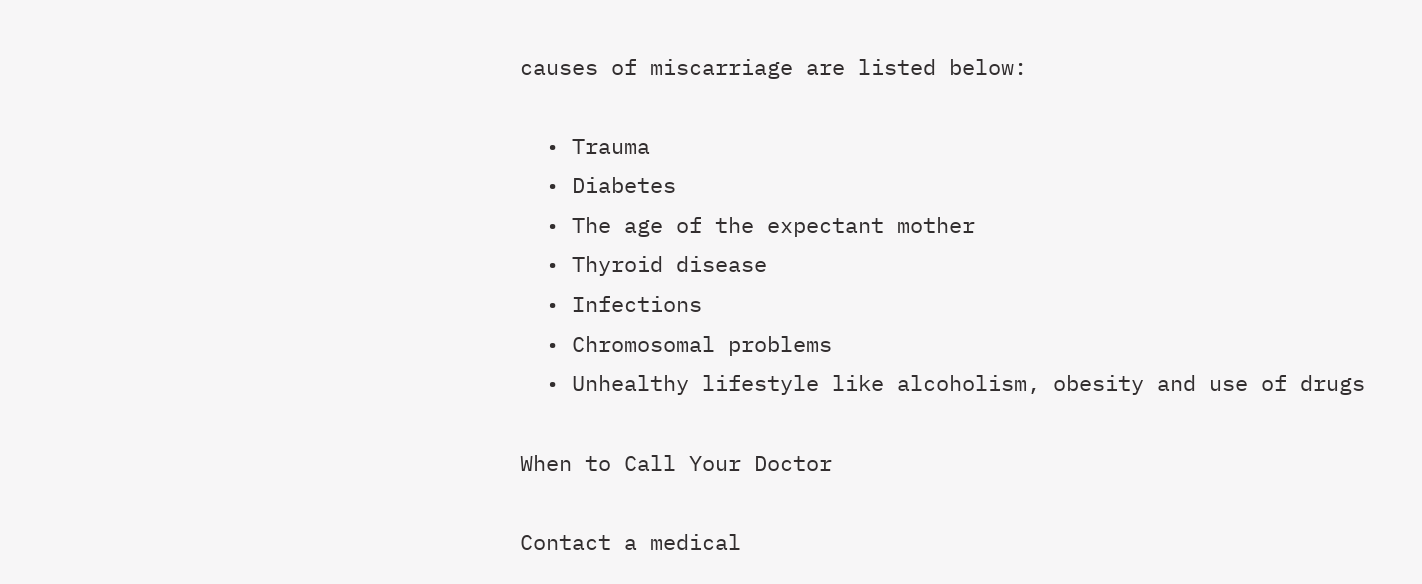causes of miscarriage are listed below:

  • Trauma
  • Diabetes
  • The age of the expectant mother
  • Thyroid disease
  • Infections
  • Chromosomal problems
  • Unhealthy lifestyle like alcoholism, obesity and use of drugs

When to Call Your Doctor

Contact a medical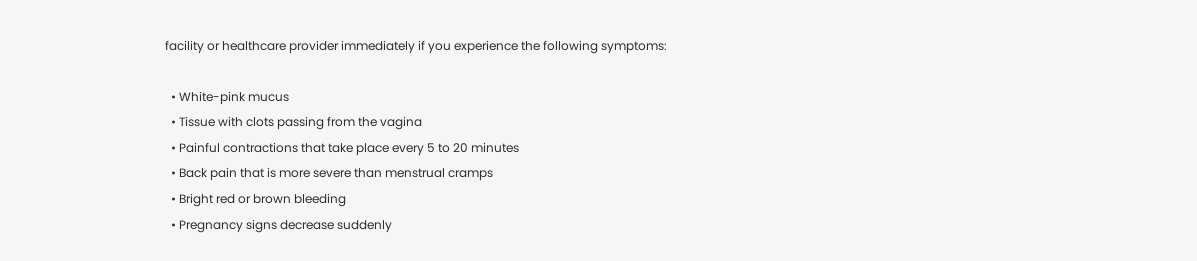facility or healthcare provider immediately if you experience the following symptoms:

  • White-pink mucus
  • Tissue with clots passing from the vagina
  • Painful contractions that take place every 5 to 20 minutes
  • Back pain that is more severe than menstrual cramps
  • Bright red or brown bleeding
  • Pregnancy signs decrease suddenly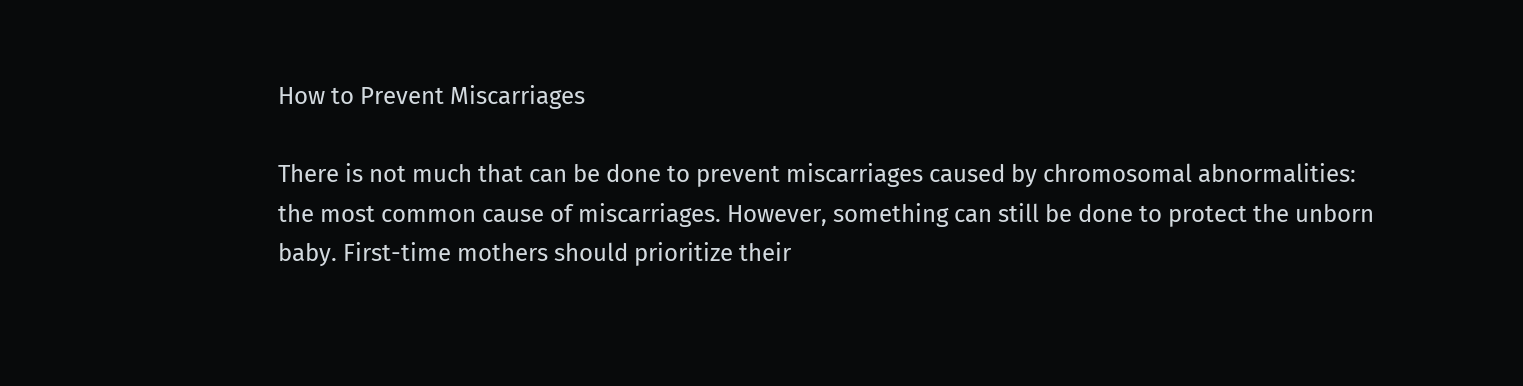How to Prevent Miscarriages

There is not much that can be done to prevent miscarriages caused by chromosomal abnormalities: the most common cause of miscarriages. However, something can still be done to protect the unborn baby. First-time mothers should prioritize their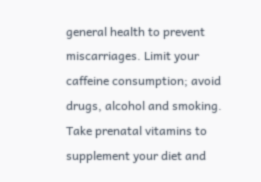general health to prevent miscarriages. Limit your caffeine consumption; avoid drugs, alcohol and smoking. Take prenatal vitamins to supplement your diet and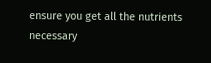ensure you get all the nutrients necessary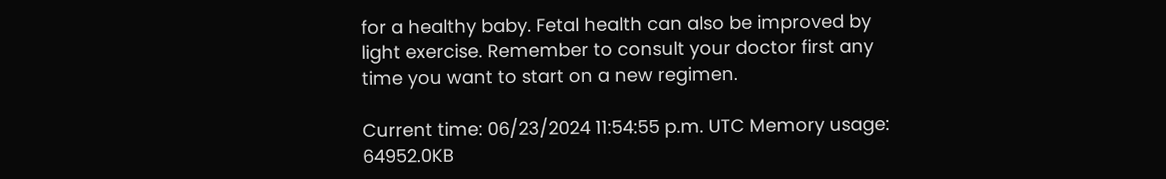for a healthy baby. Fetal health can also be improved by light exercise. Remember to consult your doctor first any time you want to start on a new regimen.

Current time: 06/23/2024 11:54:55 p.m. UTC Memory usage: 64952.0KB